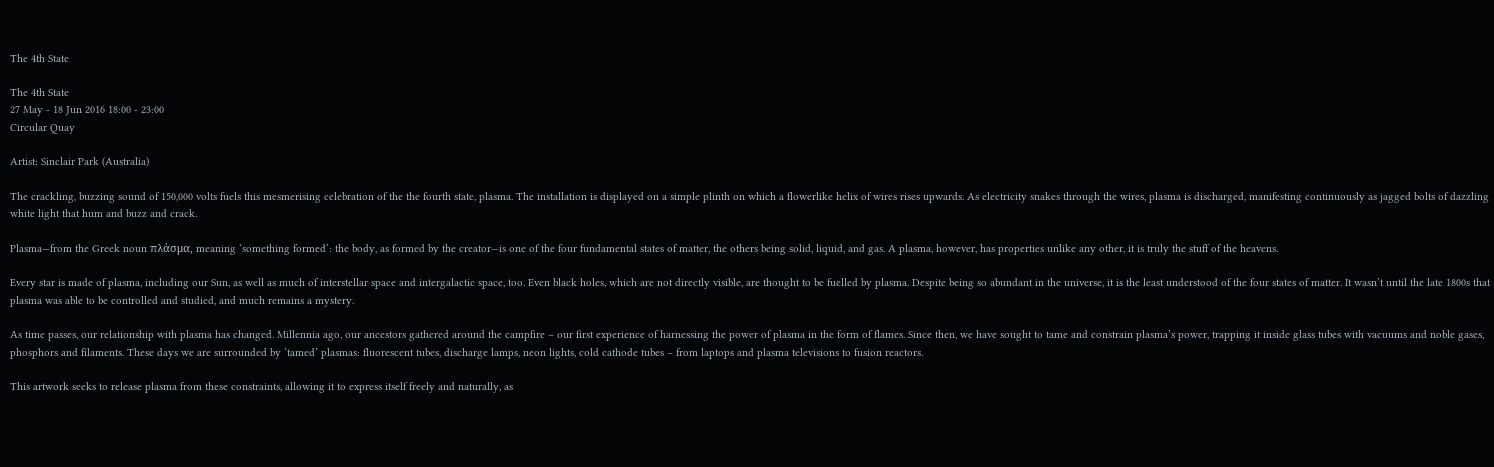The 4th State

The 4th State
27 May - 18 Jun 2016 18:00 - 23:00
Circular Quay

Artist: Sinclair Park (Australia)

The crackling, buzzing sound of 150,000 volts fuels this mesmerising celebration of the the fourth state, plasma. The installation is displayed on a simple plinth on which a flowerlike helix of wires rises upwards. As electricity snakes through the wires, plasma is discharged, manifesting continuously as jagged bolts of dazzling white light that hum and buzz and crack.

Plasma—from the Greek noun πλάσμα, meaning ‘something formed’: the body, as formed by the creator—is one of the four fundamental states of matter, the others being solid, liquid, and gas. A plasma, however, has properties unlike any other, it is truly the stuff of the heavens.

Every star is made of plasma, including our Sun, as well as much of interstellar space and intergalactic space, too. Even black holes, which are not directly visible, are thought to be fuelled by plasma. Despite being so abundant in the universe, it is the least understood of the four states of matter. It wasn’t until the late 1800s that plasma was able to be controlled and studied, and much remains a mystery.

As time passes, our relationship with plasma has changed. Millennia ago, our ancestors gathered around the campfire – our first experience of harnessing the power of plasma in the form of flames. Since then, we have sought to tame and constrain plasma’s power, trapping it inside glass tubes with vacuums and noble gases, phosphors and filaments. These days we are surrounded by ‘tamed’ plasmas: fluorescent tubes, discharge lamps, neon lights, cold cathode tubes – from laptops and plasma televisions to fusion reactors.

This artwork seeks to release plasma from these constraints, allowing it to express itself freely and naturally, as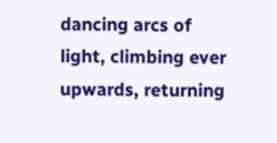dancing arcs of light, climbing ever upwards, returning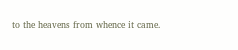to the heavens from whence it came.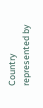Country represented by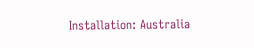Installation: Australia